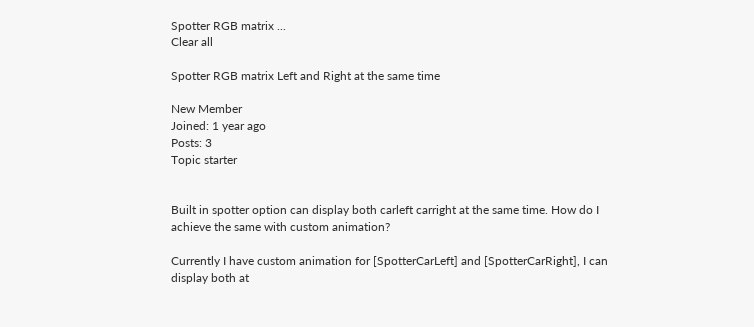Spotter RGB matrix ...
Clear all

Spotter RGB matrix Left and Right at the same time

New Member
Joined: 1 year ago
Posts: 3
Topic starter


Built in spotter option can display both carleft carright at the same time. How do I achieve the same with custom animation?

Currently I have custom animation for [SpotterCarLeft] and [SpotterCarRight], I can display both at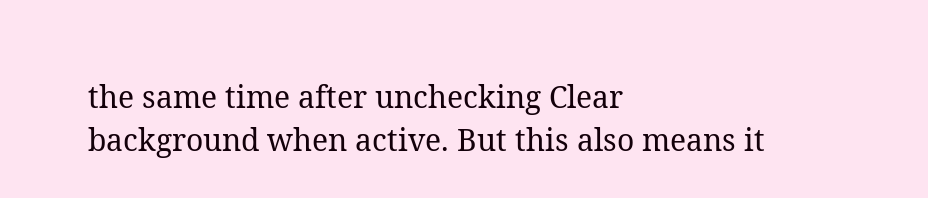the same time after unchecking Clear background when active. But this also means it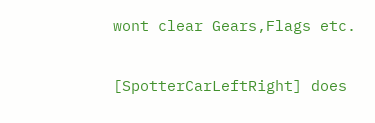wont clear Gears,Flags etc.

[SpotterCarLeftRight] does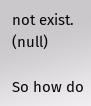not exist. (null)

So how do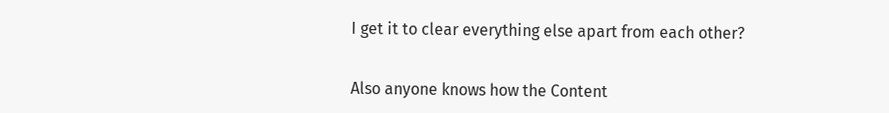I get it to clear everything else apart from each other?


Also anyone knows how the Content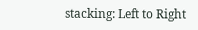stacking: Left to Right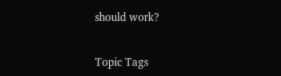should work?


Topic Tags